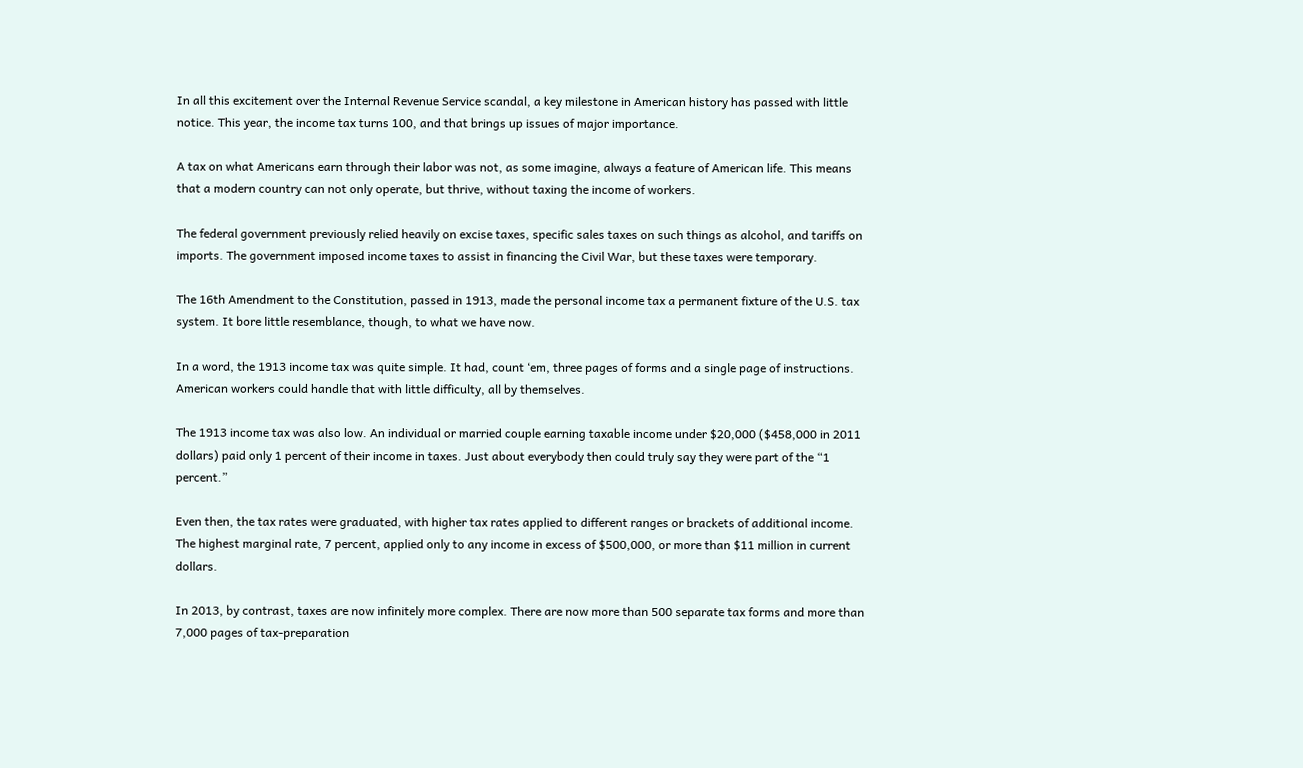In all this excitement over the Internal Revenue Service scandal, a key milestone in American history has passed with little notice. This year, the income tax turns 100, and that brings up issues of major importance.

A tax on what Americans earn through their labor was not, as some imagine, always a feature of American life. This means that a modern country can not only operate, but thrive, without taxing the income of workers.

The federal government previously relied heavily on excise taxes, specific sales taxes on such things as alcohol, and tariffs on imports. The government imposed income taxes to assist in financing the Civil War, but these taxes were temporary.

The 16th Amendment to the Constitution, passed in 1913, made the personal income tax a permanent fixture of the U.S. tax system. It bore little resemblance, though, to what we have now.

In a word, the 1913 income tax was quite simple. It had, count ‘em, three pages of forms and a single page of instructions. American workers could handle that with little difficulty, all by themselves.

The 1913 income tax was also low. An individual or married couple earning taxable income under $20,000 ($458,000 in 2011 dollars) paid only 1 percent of their income in taxes. Just about everybody then could truly say they were part of the “1 percent.”

Even then, the tax rates were graduated, with higher tax rates applied to different ranges or brackets of additional income. The highest marginal rate, 7 percent, applied only to any income in excess of $500,000, or more than $11 million in current dollars.

In 2013, by contrast, taxes are now infinitely more complex. There are now more than 500 separate tax forms and more than 7,000 pages of tax-preparation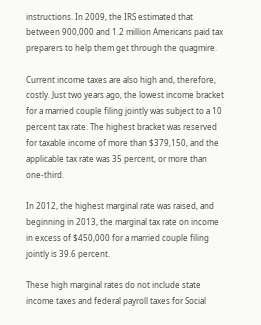instructions. In 2009, the IRS estimated that between 900,000 and 1.2 million Americans paid tax preparers to help them get through the quagmire.

Current income taxes are also high and, therefore, costly. Just two years ago, the lowest income bracket for a married couple filing jointly was subject to a 10 percent tax rate. The highest bracket was reserved for taxable income of more than $379,150, and the applicable tax rate was 35 percent, or more than one-third.

In 2012, the highest marginal rate was raised, and beginning in 2013, the marginal tax rate on income in excess of $450,000 for a married couple filing jointly is 39.6 percent.

These high marginal rates do not include state income taxes and federal payroll taxes for Social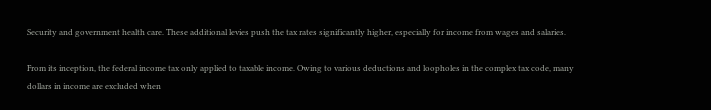Security and government health care. These additional levies push the tax rates significantly higher, especially for income from wages and salaries.

From its inception, the federal income tax only applied to taxable income. Owing to various deductions and loopholes in the complex tax code, many dollars in income are excluded when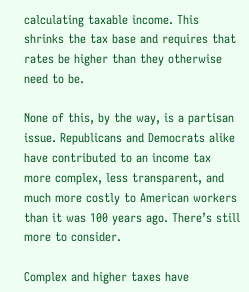calculating taxable income. This shrinks the tax base and requires that rates be higher than they otherwise need to be.

None of this, by the way, is a partisan issue. Republicans and Democrats alike have contributed to an income tax more complex, less transparent, and much more costly to American workers than it was 100 years ago. There’s still more to consider.

Complex and higher taxes have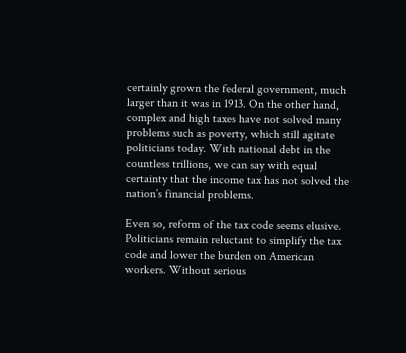certainly grown the federal government, much larger than it was in 1913. On the other hand, complex and high taxes have not solved many problems such as poverty, which still agitate politicians today. With national debt in the countless trillions, we can say with equal certainty that the income tax has not solved the nation’s financial problems.

Even so, reform of the tax code seems elusive. Politicians remain reluctant to simplify the tax code and lower the burden on American workers. Without serious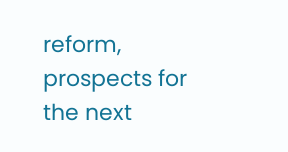reform, prospects for the next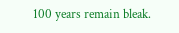100 years remain bleak.